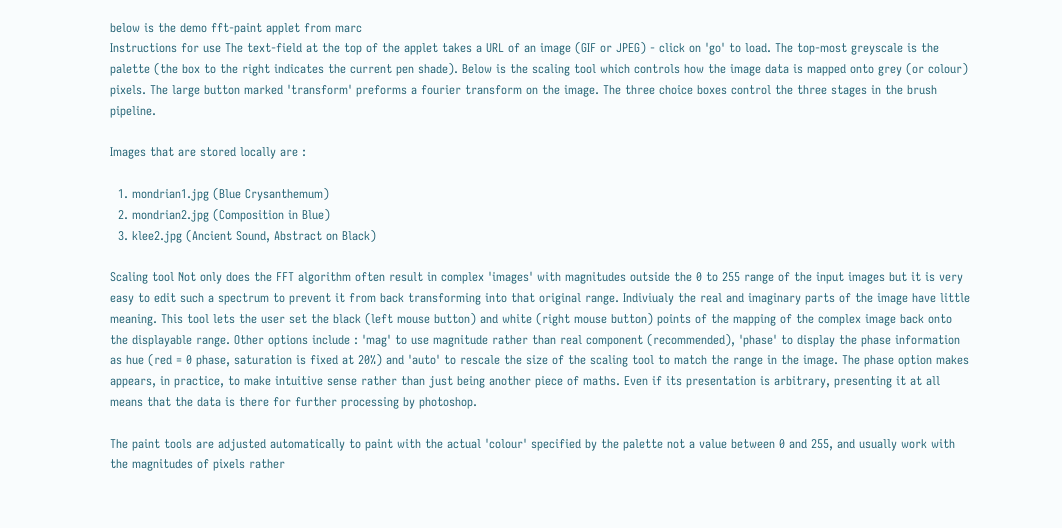below is the demo fft-paint applet from marc
Instructions for use The text-field at the top of the applet takes a URL of an image (GIF or JPEG) - click on 'go' to load. The top-most greyscale is the palette (the box to the right indicates the current pen shade). Below is the scaling tool which controls how the image data is mapped onto grey (or colour) pixels. The large button marked 'transform' preforms a fourier transform on the image. The three choice boxes control the three stages in the brush pipeline.

Images that are stored locally are :

  1. mondrian1.jpg (Blue Crysanthemum)
  2. mondrian2.jpg (Composition in Blue)
  3. klee2.jpg (Ancient Sound, Abstract on Black)

Scaling tool Not only does the FFT algorithm often result in complex 'images' with magnitudes outside the 0 to 255 range of the input images but it is very easy to edit such a spectrum to prevent it from back transforming into that original range. Indiviualy the real and imaginary parts of the image have little meaning. This tool lets the user set the black (left mouse button) and white (right mouse button) points of the mapping of the complex image back onto the displayable range. Other options include : 'mag' to use magnitude rather than real component (recommended), 'phase' to display the phase information as hue (red = 0 phase, saturation is fixed at 20%) and 'auto' to rescale the size of the scaling tool to match the range in the image. The phase option makes appears, in practice, to make intuitive sense rather than just being another piece of maths. Even if its presentation is arbitrary, presenting it at all means that the data is there for further processing by photoshop.

The paint tools are adjusted automatically to paint with the actual 'colour' specified by the palette not a value between 0 and 255, and usually work with the magnitudes of pixels rather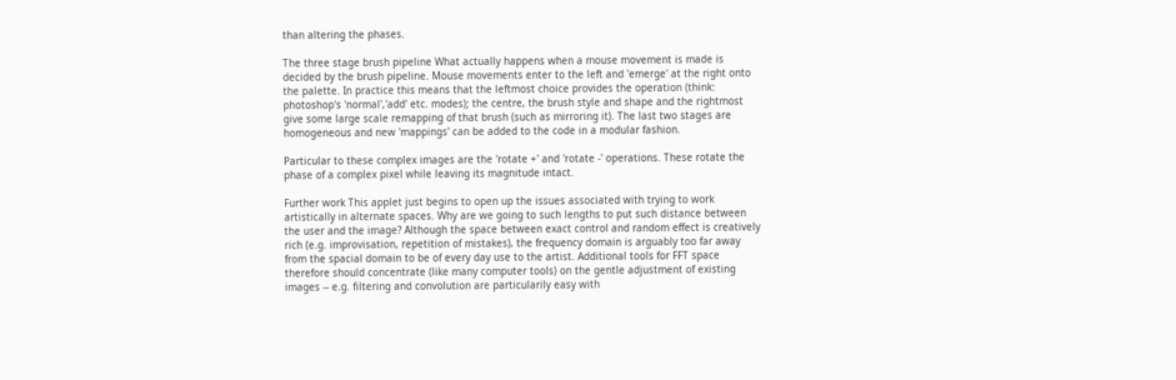than altering the phases.

The three stage brush pipeline What actually happens when a mouse movement is made is decided by the brush pipeline. Mouse movements enter to the left and 'emerge' at the right onto the palette. In practice this means that the leftmost choice provides the operation (think: photoshop's 'normal','add' etc. modes); the centre, the brush style and shape and the rightmost give some large scale remapping of that brush (such as mirroring it). The last two stages are homogeneous and new 'mappings' can be added to the code in a modular fashion.

Particular to these complex images are the 'rotate +' and 'rotate -' operations. These rotate the phase of a complex pixel while leaving its magnitude intact.

Further work This applet just begins to open up the issues associated with trying to work artistically in alternate spaces. Why are we going to such lengths to put such distance between the user and the image? Although the space between exact control and random effect is creatively rich (e.g. improvisation, repetition of mistakes), the frequency domain is arguably too far away from the spacial domain to be of every day use to the artist. Additional tools for FFT space therefore should concentrate (like many computer tools) on the gentle adjustment of existing images -- e.g. filtering and convolution are particularily easy with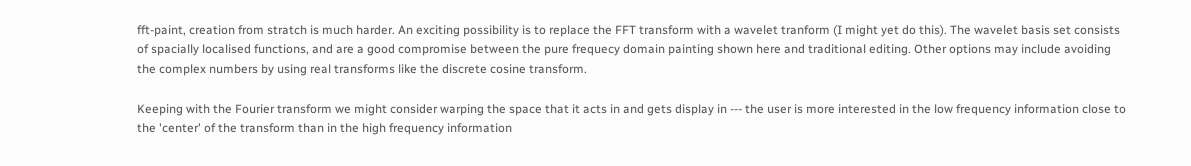fft-paint, creation from stratch is much harder. An exciting possibility is to replace the FFT transform with a wavelet tranform (I might yet do this). The wavelet basis set consists of spacially localised functions, and are a good compromise between the pure frequecy domain painting shown here and traditional editing. Other options may include avoiding the complex numbers by using real transforms like the discrete cosine transform.

Keeping with the Fourier transform we might consider warping the space that it acts in and gets display in --- the user is more interested in the low frequency information close to the 'center' of the transform than in the high frequency information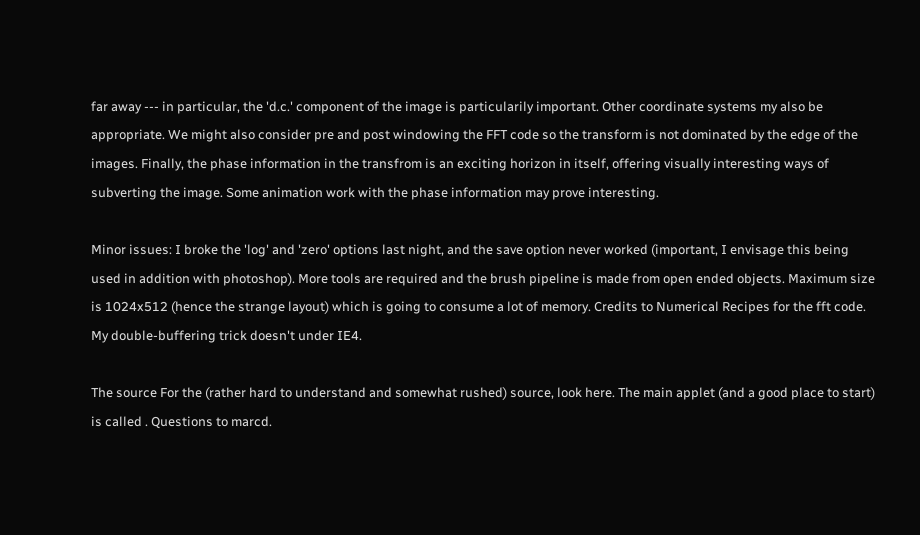far away --- in particular, the 'd.c.' component of the image is particularily important. Other coordinate systems my also be appropriate. We might also consider pre and post windowing the FFT code so the transform is not dominated by the edge of the images. Finally, the phase information in the transfrom is an exciting horizon in itself, offering visually interesting ways of subverting the image. Some animation work with the phase information may prove interesting.

Minor issues: I broke the 'log' and 'zero' options last night, and the save option never worked (important, I envisage this being used in addition with photoshop). More tools are required and the brush pipeline is made from open ended objects. Maximum size is 1024x512 (hence the strange layout) which is going to consume a lot of memory. Credits to Numerical Recipes for the fft code. My double-buffering trick doesn't under IE4.

The source For the (rather hard to understand and somewhat rushed) source, look here. The main applet (and a good place to start) is called . Questions to marcd.